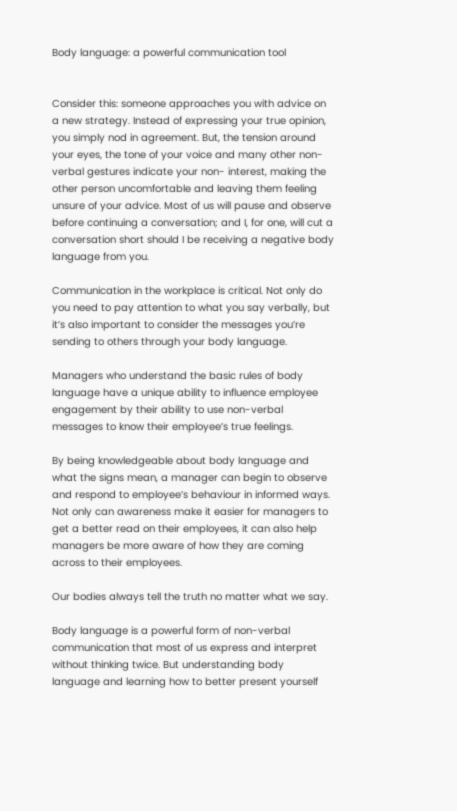Body language: a powerful communication tool


Consider this: someone approaches you with advice on a new strategy. Instead of expressing your true opinion, you simply nod in agreement. But, the tension around your eyes, the tone of your voice and many other non-verbal gestures indicate your non- interest, making the other person uncomfortable and leaving them feeling unsure of your advice. Most of us will pause and observe before continuing a conversation; and I, for one, will cut a conversation short should I be receiving a negative body language from you.

Communication in the workplace is critical. Not only do you need to pay attention to what you say verbally, but it’s also important to consider the messages you’re sending to others through your body language.

Managers who understand the basic rules of body language have a unique ability to influence employee engagement by their ability to use non-verbal messages to know their employee’s true feelings.

By being knowledgeable about body language and what the signs mean, a manager can begin to observe and respond to employee’s behaviour in informed ways. Not only can awareness make it easier for managers to get a better read on their employees, it can also help managers be more aware of how they are coming across to their employees.

Our bodies always tell the truth no matter what we say.

Body language is a powerful form of non-verbal communication that most of us express and interpret without thinking twice. But understanding body language and learning how to better present yourself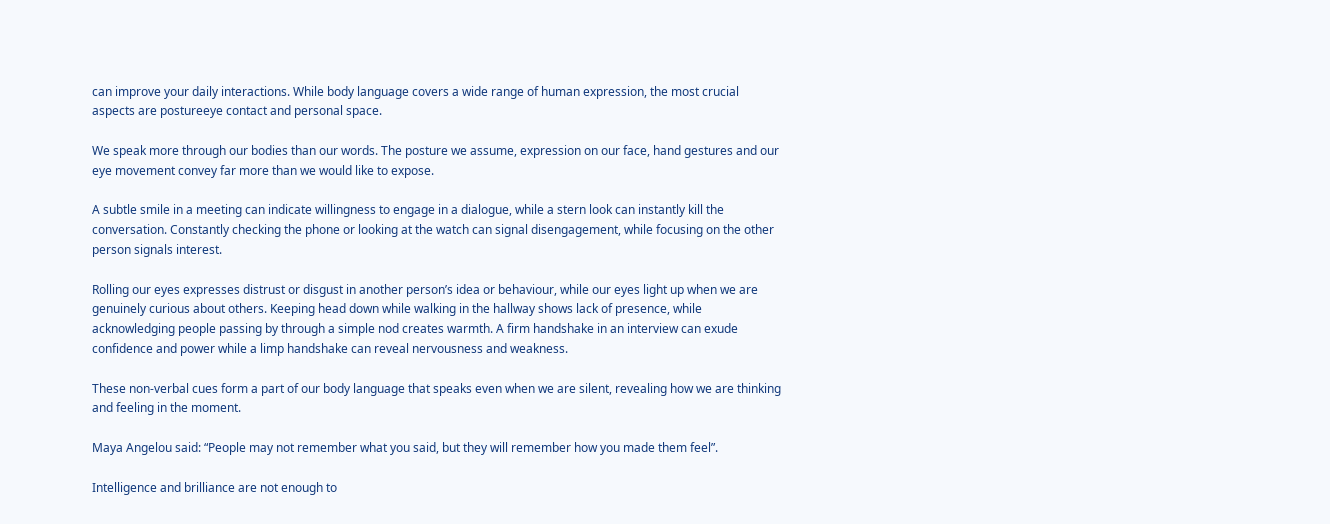can improve your daily interactions. While body language covers a wide range of human expression, the most crucial aspects are postureeye contact and personal space.

We speak more through our bodies than our words. The posture we assume, expression on our face, hand gestures and our eye movement convey far more than we would like to expose.

A subtle smile in a meeting can indicate willingness to engage in a dialogue, while a stern look can instantly kill the conversation. Constantly checking the phone or looking at the watch can signal disengagement, while focusing on the other person signals interest.

Rolling our eyes expresses distrust or disgust in another person’s idea or behaviour, while our eyes light up when we are genuinely curious about others. Keeping head down while walking in the hallway shows lack of presence, while acknowledging people passing by through a simple nod creates warmth. A firm handshake in an interview can exude confidence and power while a limp handshake can reveal nervousness and weakness.

These non-verbal cues form a part of our body language that speaks even when we are silent, revealing how we are thinking and feeling in the moment.

Maya Angelou said: “People may not remember what you said, but they will remember how you made them feel”.

Intelligence and brilliance are not enough to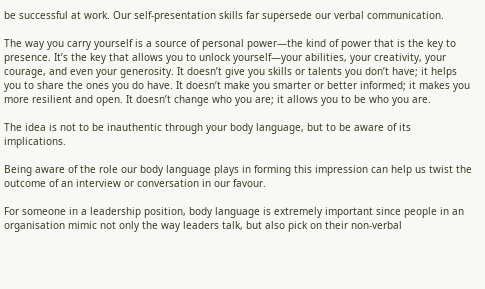be successful at work. Our self-presentation skills far supersede our verbal communication.

The way you carry yourself is a source of personal power—the kind of power that is the key to presence. It’s the key that allows you to unlock yourself—your abilities, your creativity, your courage, and even your generosity. It doesn’t give you skills or talents you don’t have; it helps you to share the ones you do have. It doesn’t make you smarter or better informed; it makes you more resilient and open. It doesn’t change who you are; it allows you to be who you are.

The idea is not to be inauthentic through your body language, but to be aware of its implications.

Being aware of the role our body language plays in forming this impression can help us twist the outcome of an interview or conversation in our favour.

For someone in a leadership position, body language is extremely important since people in an organisation mimic not only the way leaders talk, but also pick on their non-verbal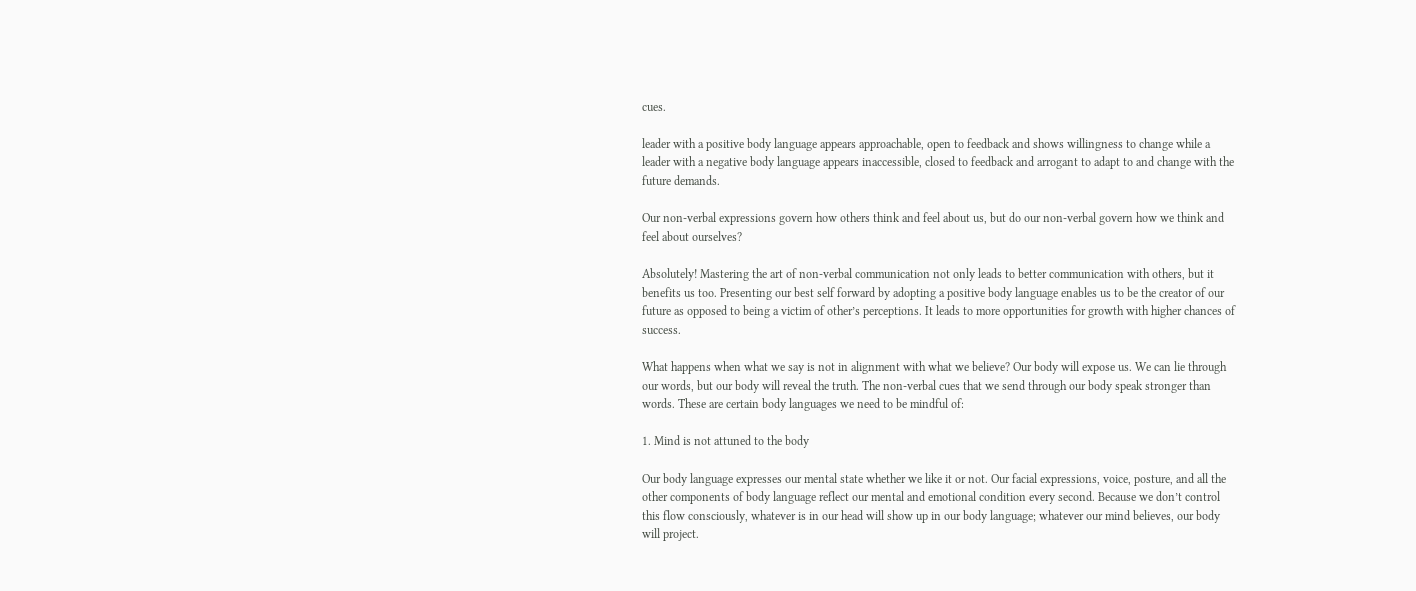cues.

leader with a positive body language appears approachable, open to feedback and shows willingness to change while a leader with a negative body language appears inaccessible, closed to feedback and arrogant to adapt to and change with the future demands.

Our non-verbal expressions govern how others think and feel about us, but do our non-verbal govern how we think and feel about ourselves?

Absolutely! Mastering the art of non-verbal communication not only leads to better communication with others, but it benefits us too. Presenting our best self forward by adopting a positive body language enables us to be the creator of our future as opposed to being a victim of other’s perceptions. It leads to more opportunities for growth with higher chances of success.

What happens when what we say is not in alignment with what we believe? Our body will expose us. We can lie through our words, but our body will reveal the truth. The non-verbal cues that we send through our body speak stronger than words. These are certain body languages we need to be mindful of:

1. Mind is not attuned to the body

Our body language expresses our mental state whether we like it or not. Our facial expressions, voice, posture, and all the other components of body language reflect our mental and emotional condition every second. Because we don’t control this flow consciously, whatever is in our head will show up in our body language; whatever our mind believes, our body will project.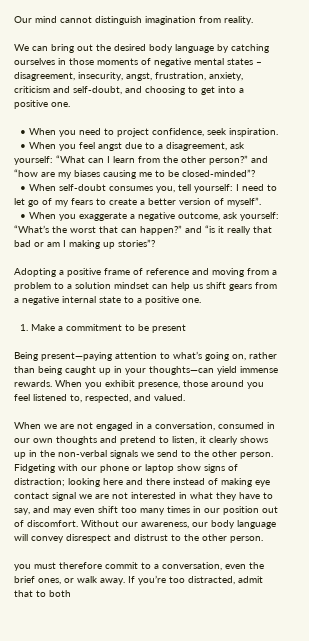Our mind cannot distinguish imagination from reality.

We can bring out the desired body language by catching ourselves in those moments of negative mental states – disagreement, insecurity, angst, frustration, anxiety, criticism and self-doubt, and choosing to get into a positive one.

  • When you need to project confidence, seek inspiration.
  • When you feel angst due to a disagreement, ask yourself: “What can I learn from the other person?” and “how are my biases causing me to be closed-minded”?
  • When self-doubt consumes you, tell yourself: I need to let go of my fears to create a better version of myself”.
  • When you exaggerate a negative outcome, ask yourself: “What’s the worst that can happen?” and “is it really that bad or am I making up stories”?

Adopting a positive frame of reference and moving from a problem to a solution mindset can help us shift gears from a negative internal state to a positive one.

  1. Make a commitment to be present

Being present—paying attention to what’s going on, rather than being caught up in your thoughts—can yield immense rewards. When you exhibit presence, those around you feel listened to, respected, and valued.

When we are not engaged in a conversation, consumed in our own thoughts and pretend to listen, it clearly shows up in the non-verbal signals we send to the other person. Fidgeting with our phone or laptop show signs of distraction; looking here and there instead of making eye contact signal we are not interested in what they have to say, and may even shift too many times in our position out of discomfort. Without our awareness, our body language will convey disrespect and distrust to the other person.

you must therefore commit to a conversation, even the brief ones, or walk away. If you’re too distracted, admit that to both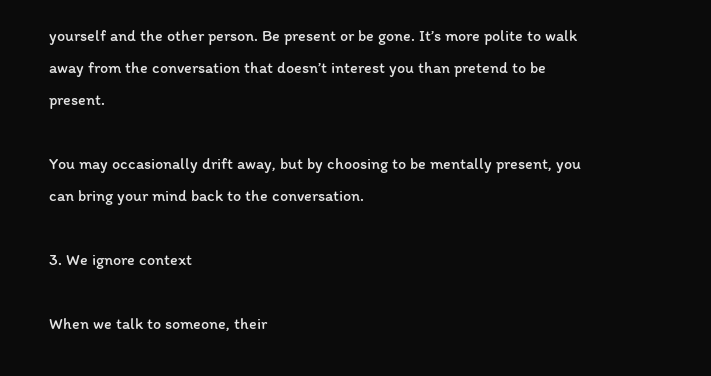yourself and the other person. Be present or be gone. It’s more polite to walk away from the conversation that doesn’t interest you than pretend to be present.

You may occasionally drift away, but by choosing to be mentally present, you can bring your mind back to the conversation.

3. We ignore context

When we talk to someone, their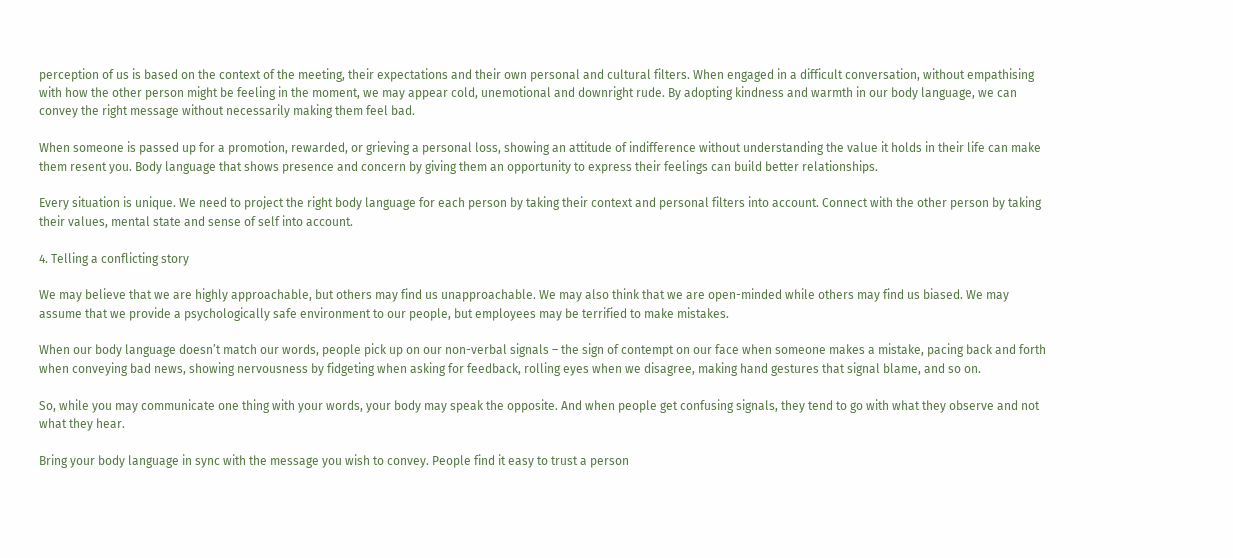perception of us is based on the context of the meeting, their expectations and their own personal and cultural filters. When engaged in a difficult conversation, without empathising with how the other person might be feeling in the moment, we may appear cold, unemotional and downright rude. By adopting kindness and warmth in our body language, we can convey the right message without necessarily making them feel bad.

When someone is passed up for a promotion, rewarded, or grieving a personal loss, showing an attitude of indifference without understanding the value it holds in their life can make them resent you. Body language that shows presence and concern by giving them an opportunity to express their feelings can build better relationships.

Every situation is unique. We need to project the right body language for each person by taking their context and personal filters into account. Connect with the other person by taking their values, mental state and sense of self into account.

4. Telling a conflicting story

We may believe that we are highly approachable, but others may find us unapproachable. We may also think that we are open-minded while others may find us biased. We may assume that we provide a psychologically safe environment to our people, but employees may be terrified to make mistakes.

When our body language doesn’t match our words, people pick up on our non-verbal signals – the sign of contempt on our face when someone makes a mistake, pacing back and forth when conveying bad news, showing nervousness by fidgeting when asking for feedback, rolling eyes when we disagree, making hand gestures that signal blame, and so on.

So, while you may communicate one thing with your words, your body may speak the opposite. And when people get confusing signals, they tend to go with what they observe and not what they hear.

Bring your body language in sync with the message you wish to convey. People find it easy to trust a person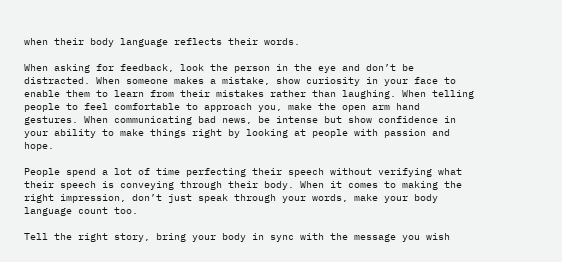when their body language reflects their words.

When asking for feedback, look the person in the eye and don’t be distracted. When someone makes a mistake, show curiosity in your face to enable them to learn from their mistakes rather than laughing. When telling people to feel comfortable to approach you, make the open arm hand gestures. When communicating bad news, be intense but show confidence in your ability to make things right by looking at people with passion and hope.

People spend a lot of time perfecting their speech without verifying what their speech is conveying through their body. When it comes to making the right impression, don’t just speak through your words, make your body language count too.

Tell the right story, bring your body in sync with the message you wish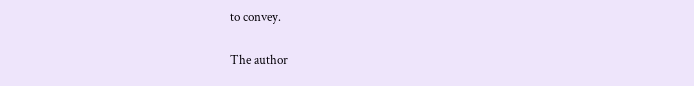to convey.

The author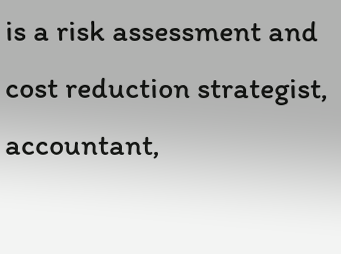is a risk assessment and cost reduction strategist, accountant,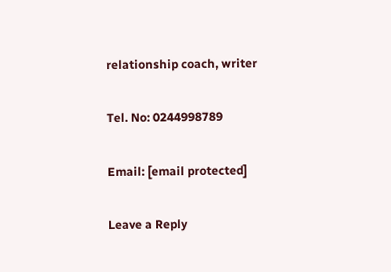relationship coach, writer

Tel. No: 0244998789

Email: [email protected]

Leave a Reply